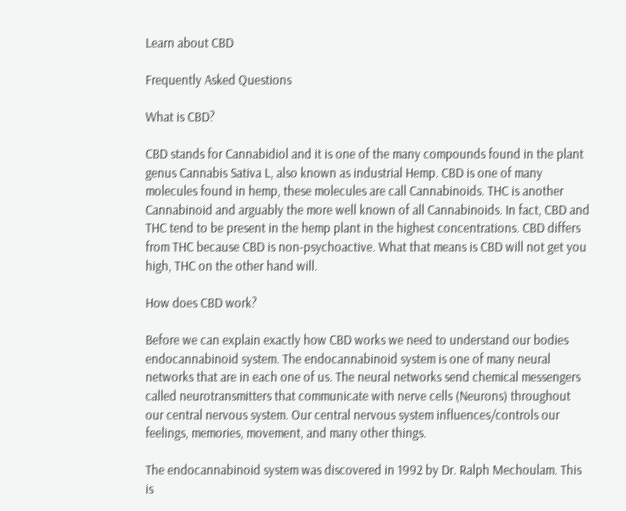Learn about CBD

Frequently Asked Questions

What is CBD?

CBD stands for Cannabidiol and it is one of the many compounds found in the plant genus Cannabis Sativa L, also known as industrial Hemp. CBD is one of many molecules found in hemp, these molecules are call Cannabinoids. THC is another Cannabinoid and arguably the more well known of all Cannabinoids. In fact, CBD and THC tend to be present in the hemp plant in the highest concentrations. CBD differs from THC because CBD is non-psychoactive. What that means is CBD will not get you high, THC on the other hand will.

How does CBD work?

Before we can explain exactly how CBD works we need to understand our bodies endocannabinoid system. The endocannabinoid system is one of many neural networks that are in each one of us. The neural networks send chemical messengers called neurotransmitters that communicate with nerve cells (Neurons) throughout our central nervous system. Our central nervous system influences/controls our feelings, memories, movement, and many other things.

The endocannabinoid system was discovered in 1992 by Dr. Ralph Mechoulam. This is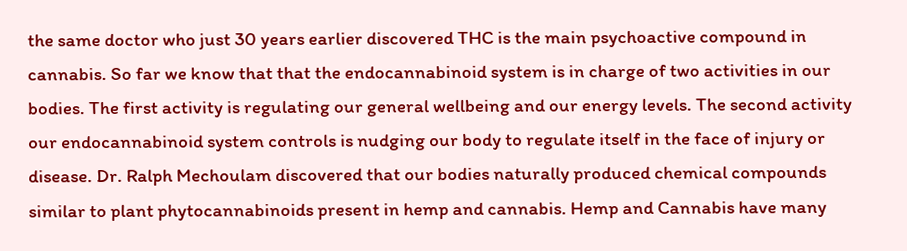the same doctor who just 30 years earlier discovered THC is the main psychoactive compound in cannabis. So far we know that that the endocannabinoid system is in charge of two activities in our bodies. The first activity is regulating our general wellbeing and our energy levels. The second activity our endocannabinoid system controls is nudging our body to regulate itself in the face of injury or disease. Dr. Ralph Mechoulam discovered that our bodies naturally produced chemical compounds similar to plant phytocannabinoids present in hemp and cannabis. Hemp and Cannabis have many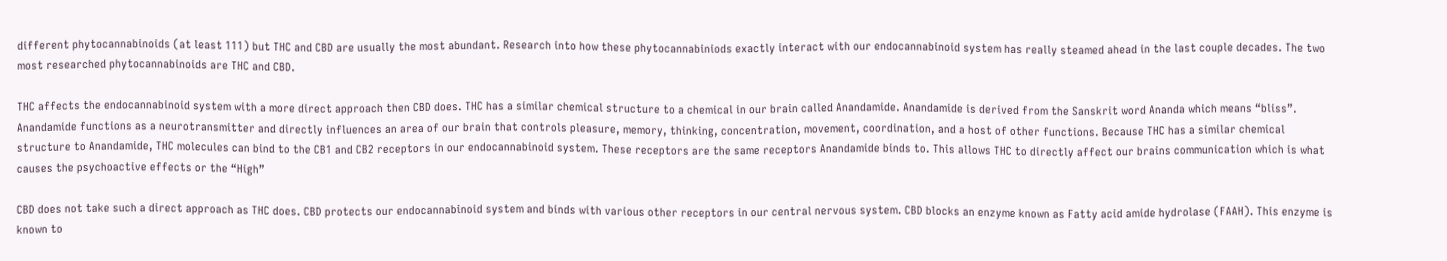different phytocannabinoids (at least 111) but THC and CBD are usually the most abundant. Research into how these phytocannabiniods exactly interact with our endocannabinoid system has really steamed ahead in the last couple decades. The two most researched phytocannabinoids are THC and CBD.

THC affects the endocannabinoid system with a more direct approach then CBD does. THC has a similar chemical structure to a chemical in our brain called Anandamide. Anandamide is derived from the Sanskrit word Ananda which means “bliss”. Anandamide functions as a neurotransmitter and directly influences an area of our brain that controls pleasure, memory, thinking, concentration, movement, coordination, and a host of other functions. Because THC has a similar chemical structure to Anandamide, THC molecules can bind to the CB1 and CB2 receptors in our endocannabinoid system. These receptors are the same receptors Anandamide binds to. This allows THC to directly affect our brains communication which is what causes the psychoactive effects or the “High”

CBD does not take such a direct approach as THC does. CBD protects our endocannabinoid system and binds with various other receptors in our central nervous system. CBD blocks an enzyme known as Fatty acid amide hydrolase (FAAH). This enzyme is known to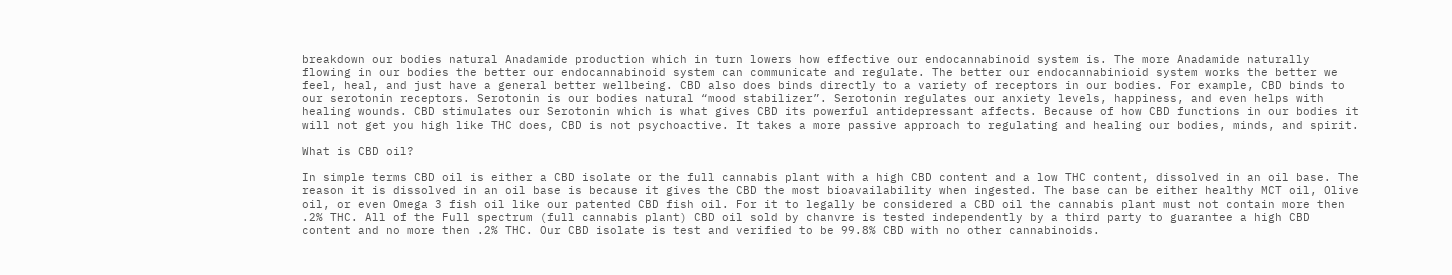breakdown our bodies natural Anadamide production which in turn lowers how effective our endocannabinoid system is. The more Anadamide naturally flowing in our bodies the better our endocannabinoid system can communicate and regulate. The better our endocannabinioid system works the better we feel, heal, and just have a general better wellbeing. CBD also does binds directly to a variety of receptors in our bodies. For example, CBD binds to our serotonin receptors. Serotonin is our bodies natural “mood stabilizer”. Serotonin regulates our anxiety levels, happiness, and even helps with healing wounds. CBD stimulates our Serotonin which is what gives CBD its powerful antidepressant affects. Because of how CBD functions in our bodies it will not get you high like THC does, CBD is not psychoactive. It takes a more passive approach to regulating and healing our bodies, minds, and spirit.

What is CBD oil?

In simple terms CBD oil is either a CBD isolate or the full cannabis plant with a high CBD content and a low THC content, dissolved in an oil base. The reason it is dissolved in an oil base is because it gives the CBD the most bioavailability when ingested. The base can be either healthy MCT oil, Olive oil, or even Omega 3 fish oil like our patented CBD fish oil. For it to legally be considered a CBD oil the cannabis plant must not contain more then .2% THC. All of the Full spectrum (full cannabis plant) CBD oil sold by chanvre is tested independently by a third party to guarantee a high CBD content and no more then .2% THC. Our CBD isolate is test and verified to be 99.8% CBD with no other cannabinoids.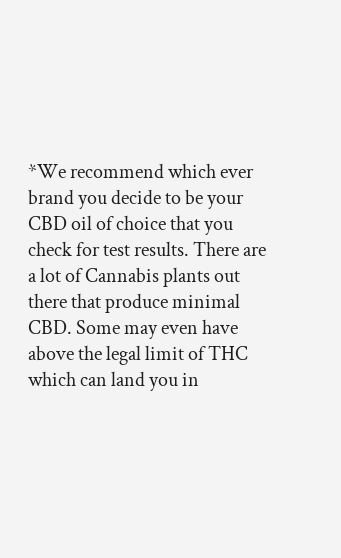*We recommend which ever brand you decide to be your CBD oil of choice that you check for test results. There are a lot of Cannabis plants out there that produce minimal CBD. Some may even have above the legal limit of THC which can land you in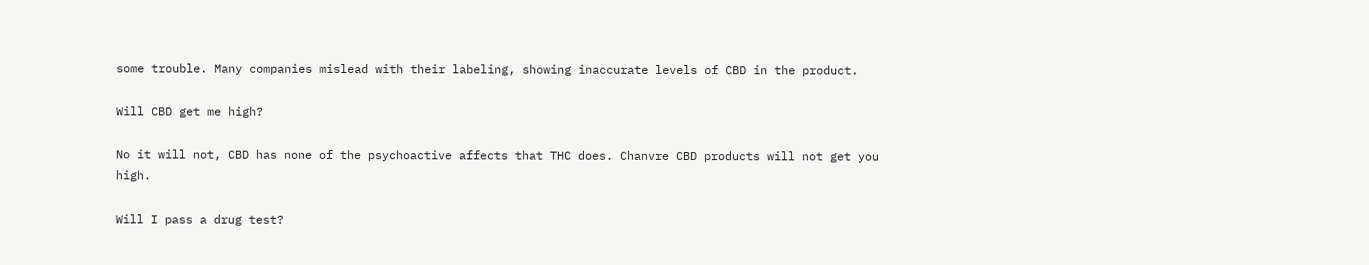some trouble. Many companies mislead with their labeling, showing inaccurate levels of CBD in the product.

Will CBD get me high?

No it will not, CBD has none of the psychoactive affects that THC does. Chanvre CBD products will not get you high.

Will I pass a drug test?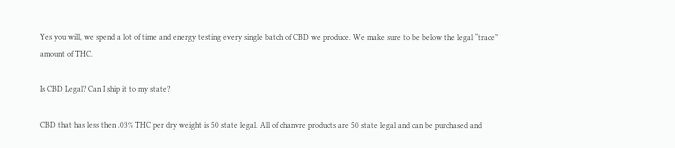Yes you will, we spend a lot of time and energy testing every single batch of CBD we produce. We make sure to be below the legal “trace” amount of THC.

Is CBD Legal? Can I ship it to my state?

CBD that has less then .03% THC per dry weight is 50 state legal. All of chanvre products are 50 state legal and can be purchased and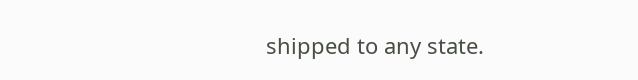shipped to any state.